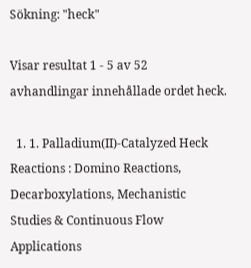Sökning: "heck"

Visar resultat 1 - 5 av 52 avhandlingar innehållade ordet heck.

  1. 1. Palladium(II)-Catalyzed Heck Reactions : Domino Reactions, Decarboxylations, Mechanistic Studies & Continuous Flow Applications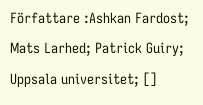Författare :Ashkan Fardost; Mats Larhed; Patrick Guiry; Uppsala universitet; []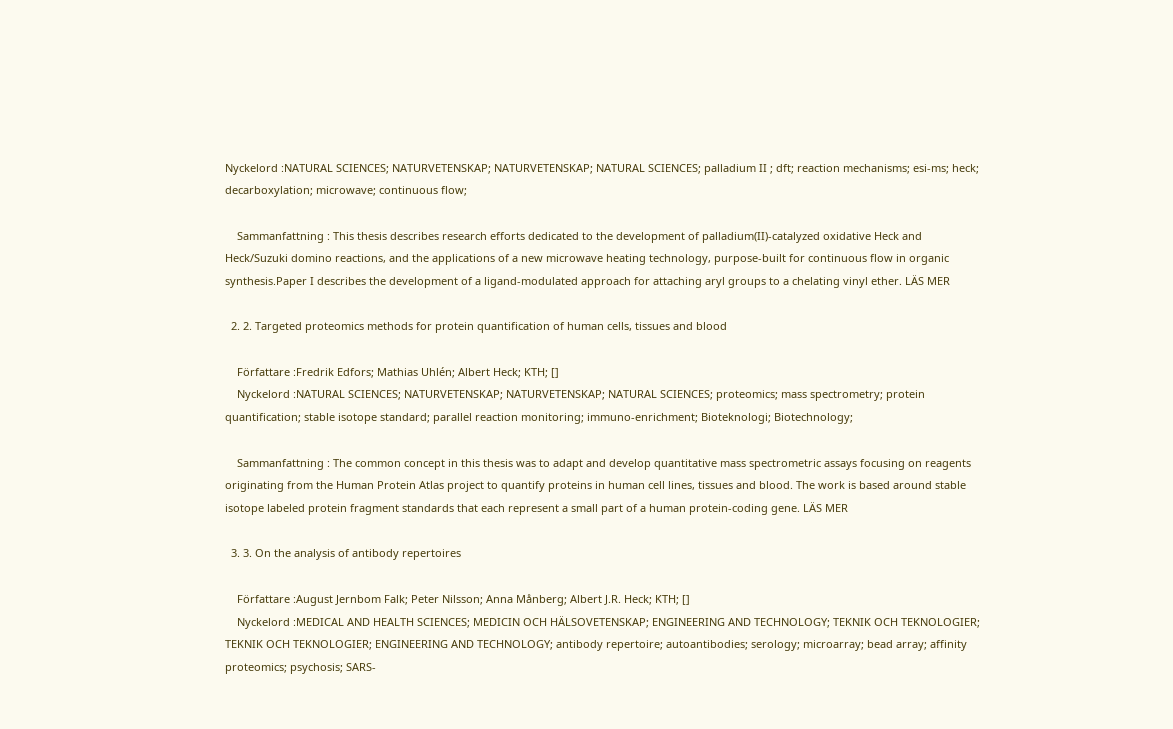Nyckelord :NATURAL SCIENCES; NATURVETENSKAP; NATURVETENSKAP; NATURAL SCIENCES; palladium II ; dft; reaction mechanisms; esi-ms; heck; decarboxylation; microwave; continuous flow;

    Sammanfattning : This thesis describes research efforts dedicated to the development of palladium(II)-catalyzed oxidative Heck and Heck/Suzuki domino reactions, and the applications of a new microwave heating technology, purpose-built for continuous flow in organic synthesis.Paper I describes the development of a ligand-modulated approach for attaching aryl groups to a chelating vinyl ether. LÄS MER

  2. 2. Targeted proteomics methods for protein quantification of human cells, tissues and blood

    Författare :Fredrik Edfors; Mathias Uhlén; Albert Heck; KTH; []
    Nyckelord :NATURAL SCIENCES; NATURVETENSKAP; NATURVETENSKAP; NATURAL SCIENCES; proteomics; mass spectrometry; protein quantification; stable isotope standard; parallel reaction monitoring; immuno-enrichment; Bioteknologi; Biotechnology;

    Sammanfattning : The common concept in this thesis was to adapt and develop quantitative mass spectrometric assays focusing on reagents originating from the Human Protein Atlas project to quantify proteins in human cell lines, tissues and blood. The work is based around stable isotope labeled protein fragment standards that each represent a small part of a human protein-coding gene. LÄS MER

  3. 3. On the analysis of antibody repertoires

    Författare :August Jernbom Falk; Peter Nilsson; Anna Månberg; Albert J.R. Heck; KTH; []
    Nyckelord :MEDICAL AND HEALTH SCIENCES; MEDICIN OCH HÄLSOVETENSKAP; ENGINEERING AND TECHNOLOGY; TEKNIK OCH TEKNOLOGIER; TEKNIK OCH TEKNOLOGIER; ENGINEERING AND TECHNOLOGY; antibody repertoire; autoantibodies; serology; microarray; bead array; affinity proteomics; psychosis; SARS-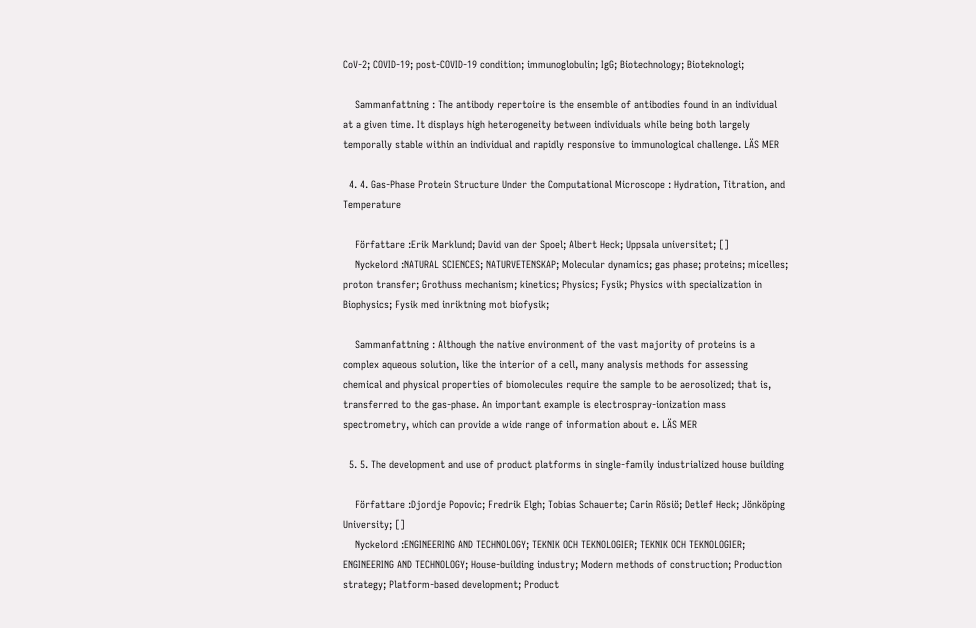CoV-2; COVID-19; post-COVID-19 condition; immunoglobulin; IgG; Biotechnology; Bioteknologi;

    Sammanfattning : The antibody repertoire is the ensemble of antibodies found in an individual at a given time. It displays high heterogeneity between individuals while being both largely temporally stable within an individual and rapidly responsive to immunological challenge. LÄS MER

  4. 4. Gas-Phase Protein Structure Under the Computational Microscope : Hydration, Titration, and Temperature

    Författare :Erik Marklund; David van der Spoel; Albert Heck; Uppsala universitet; []
    Nyckelord :NATURAL SCIENCES; NATURVETENSKAP; Molecular dynamics; gas phase; proteins; micelles; proton transfer; Grothuss mechanism; kinetics; Physics; Fysik; Physics with specialization in Biophysics; Fysik med inriktning mot biofysik;

    Sammanfattning : Although the native environment of the vast majority of proteins is a complex aqueous solution, like the interior of a cell, many analysis methods for assessing chemical and physical properties of biomolecules require the sample to be aerosolized; that is, transferred to the gas-phase. An important example is electrospray-ionization mass spectrometry, which can provide a wide range of information about e. LÄS MER

  5. 5. The development and use of product platforms in single-family industrialized house building

    Författare :Djordje Popovic; Fredrik Elgh; Tobias Schauerte; Carin Rösiö; Detlef Heck; Jönköping University; []
    Nyckelord :ENGINEERING AND TECHNOLOGY; TEKNIK OCH TEKNOLOGIER; TEKNIK OCH TEKNOLOGIER; ENGINEERING AND TECHNOLOGY; House-building industry; Modern methods of construction; Production strategy; Platform-based development; Product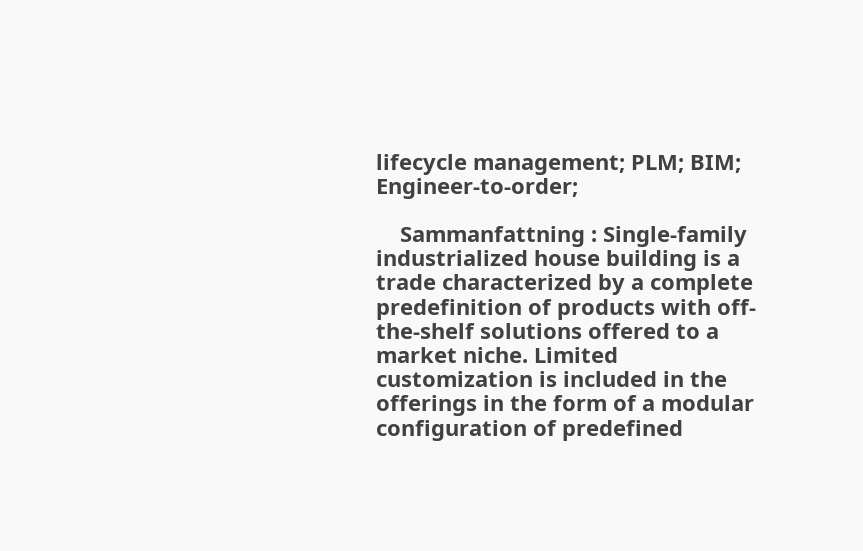lifecycle management; PLM; BIM; Engineer-to-order;

    Sammanfattning : Single-family industrialized house building is a trade characterized by a complete predefinition of products with off-the-shelf solutions offered to a market niche. Limited customization is included in the offerings in the form of a modular configuration of predefined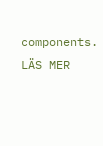components. LÄS MER